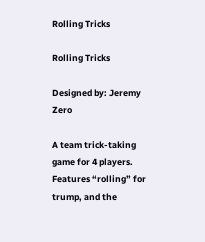Rolling Tricks

Rolling Tricks

Designed by: Jeremy Zero

A team trick-taking game for 4 players. Features “rolling” for trump, and the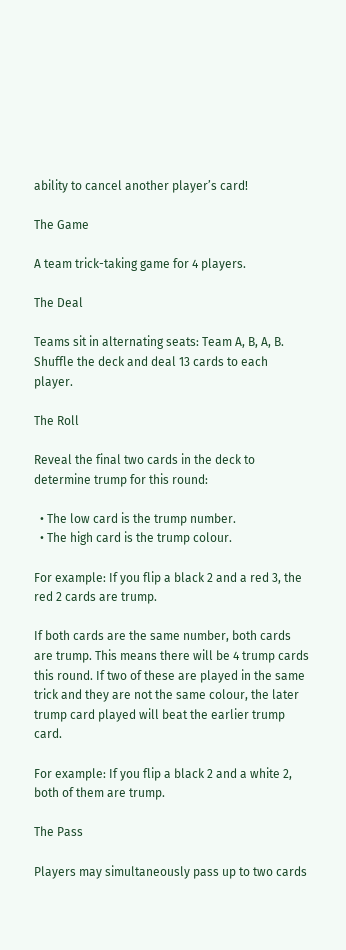ability to cancel another player’s card!

The Game

A team trick-taking game for 4 players.

The Deal

Teams sit in alternating seats: Team A, B, A, B. Shuffle the deck and deal 13 cards to each player.

The Roll

Reveal the final two cards in the deck to determine trump for this round:

  • The low card is the trump number.
  • The high card is the trump colour.

For example: If you flip a black 2 and a red 3, the red 2 cards are trump.

If both cards are the same number, both cards are trump. This means there will be 4 trump cards this round. If two of these are played in the same trick and they are not the same colour, the later trump card played will beat the earlier trump card.

For example: If you flip a black 2 and a white 2, both of them are trump.

The Pass

Players may simultaneously pass up to two cards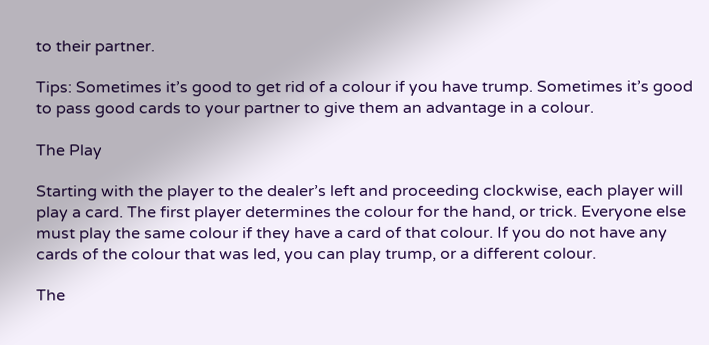to their partner.

Tips: Sometimes it’s good to get rid of a colour if you have trump. Sometimes it’s good to pass good cards to your partner to give them an advantage in a colour.

The Play

Starting with the player to the dealer’s left and proceeding clockwise, each player will play a card. The first player determines the colour for the hand, or trick. Everyone else must play the same colour if they have a card of that colour. If you do not have any cards of the colour that was led, you can play trump, or a different colour.

The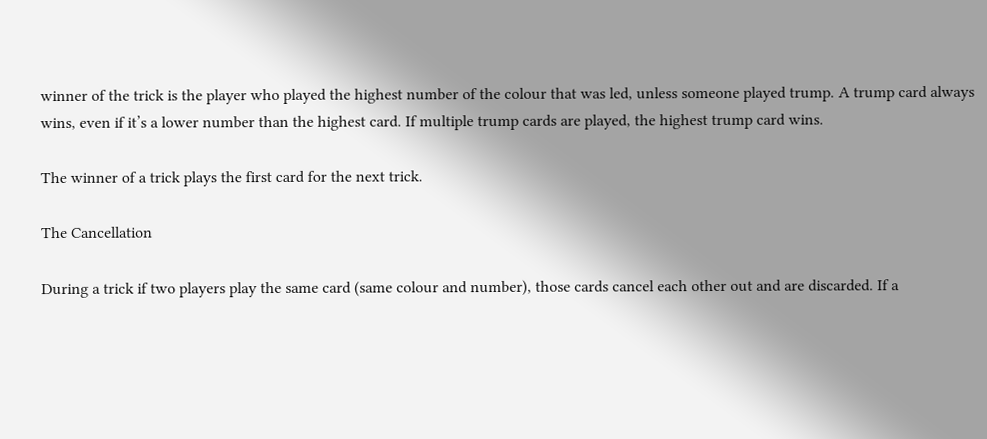winner of the trick is the player who played the highest number of the colour that was led, unless someone played trump. A trump card always wins, even if it’s a lower number than the highest card. If multiple trump cards are played, the highest trump card wins.

The winner of a trick plays the first card for the next trick.

The Cancellation

During a trick if two players play the same card (same colour and number), those cards cancel each other out and are discarded. If a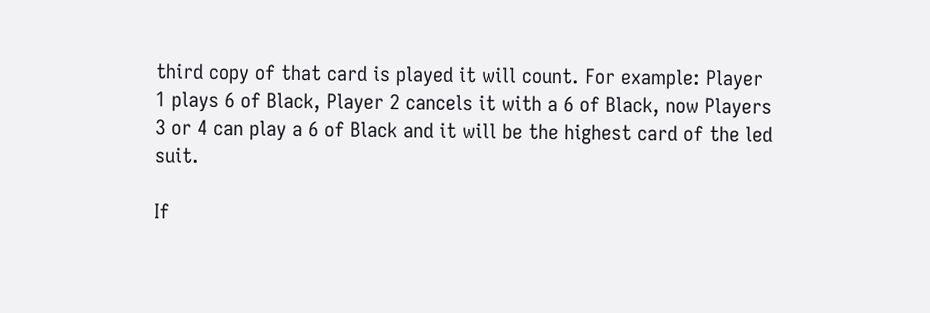third copy of that card is played it will count. For example: Player 1 plays 6 of Black, Player 2 cancels it with a 6 of Black, now Players 3 or 4 can play a 6 of Black and it will be the highest card of the led suit.

If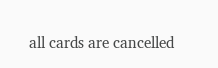all cards are cancelled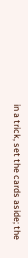in a trick, set the cards aside; the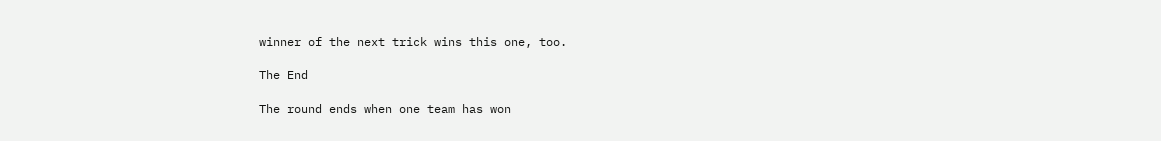winner of the next trick wins this one, too.

The End

The round ends when one team has won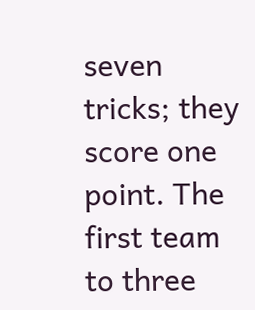seven tricks; they score one point. The first team to three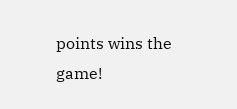points wins the game!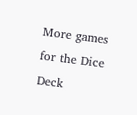More games for the Dice Deck